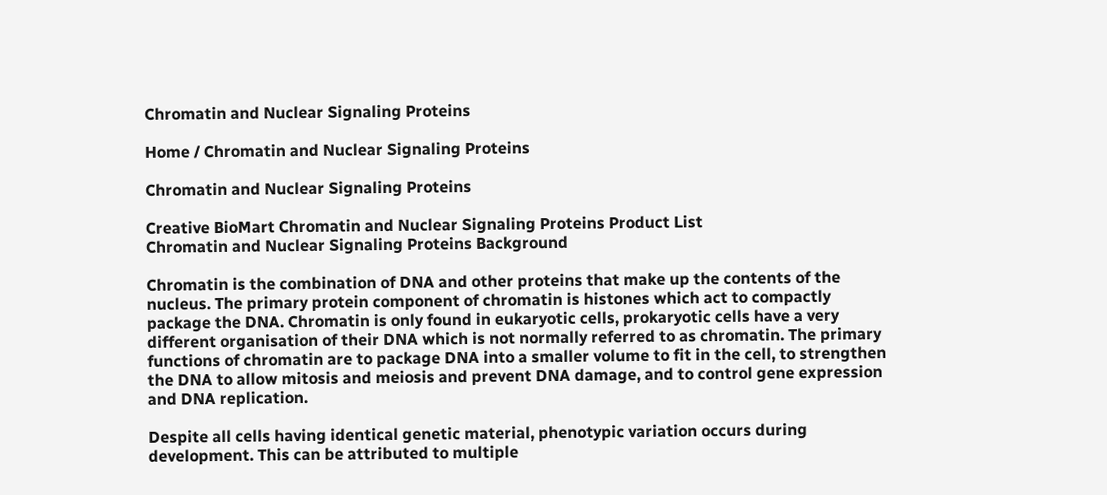Chromatin and Nuclear Signaling Proteins

Home / Chromatin and Nuclear Signaling Proteins

Chromatin and Nuclear Signaling Proteins

Creative BioMart Chromatin and Nuclear Signaling Proteins Product List
Chromatin and Nuclear Signaling Proteins Background

Chromatin is the combination of DNA and other proteins that make up the contents of the nucleus. The primary protein component of chromatin is histones which act to compactly package the DNA. Chromatin is only found in eukaryotic cells, prokaryotic cells have a very different organisation of their DNA which is not normally referred to as chromatin. The primary functions of chromatin are to package DNA into a smaller volume to fit in the cell, to strengthen the DNA to allow mitosis and meiosis and prevent DNA damage, and to control gene expression and DNA replication.

Despite all cells having identical genetic material, phenotypic variation occurs during development. This can be attributed to multiple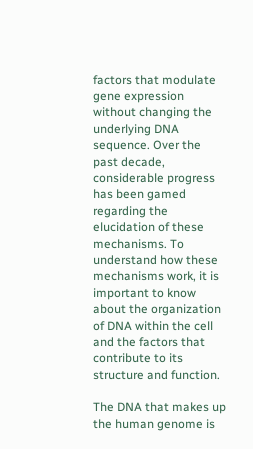factors that modulate gene expression without changing the underlying DNA sequence. Over the past decade, considerable progress has been gamed regarding the elucidation of these mechanisms. To understand how these mechanisms work, it is important to know about the organization of DNA within the cell and the factors that contribute to its structure and function.

The DNA that makes up the human genome is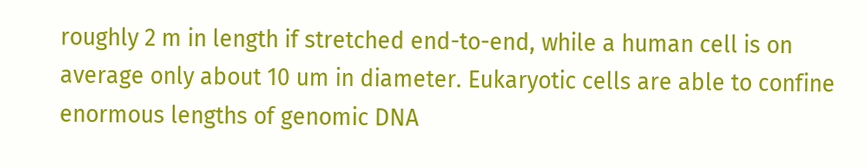roughly 2 m in length if stretched end-to-end, while a human cell is on average only about 10 um in diameter. Eukaryotic cells are able to confine enormous lengths of genomic DNA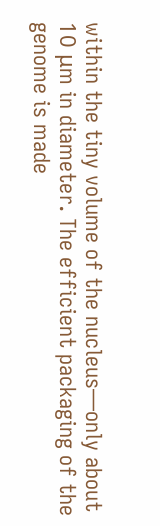within the tiny volume of the nucleus—only about 10 μm in diameter. The efficient packaging of the genome is made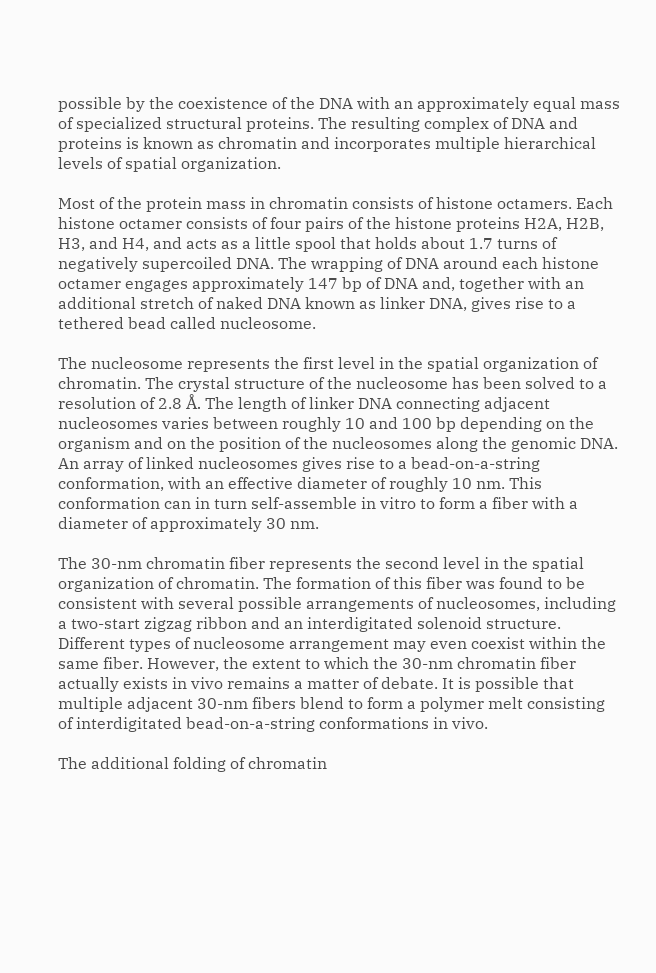possible by the coexistence of the DNA with an approximately equal mass of specialized structural proteins. The resulting complex of DNA and proteins is known as chromatin and incorporates multiple hierarchical levels of spatial organization.

Most of the protein mass in chromatin consists of histone octamers. Each histone octamer consists of four pairs of the histone proteins H2A, H2B, H3, and H4, and acts as a little spool that holds about 1.7 turns of negatively supercoiled DNA. The wrapping of DNA around each histone octamer engages approximately 147 bp of DNA and, together with an additional stretch of naked DNA known as linker DNA, gives rise to a tethered bead called nucleosome.

The nucleosome represents the first level in the spatial organization of chromatin. The crystal structure of the nucleosome has been solved to a resolution of 2.8 Å. The length of linker DNA connecting adjacent nucleosomes varies between roughly 10 and 100 bp depending on the organism and on the position of the nucleosomes along the genomic DNA. An array of linked nucleosomes gives rise to a bead-on-a-string conformation, with an effective diameter of roughly 10 nm. This conformation can in turn self-assemble in vitro to form a fiber with a diameter of approximately 30 nm.

The 30-nm chromatin fiber represents the second level in the spatial organization of chromatin. The formation of this fiber was found to be consistent with several possible arrangements of nucleosomes, including a two-start zigzag ribbon and an interdigitated solenoid structure. Different types of nucleosome arrangement may even coexist within the same fiber. However, the extent to which the 30-nm chromatin fiber actually exists in vivo remains a matter of debate. It is possible that multiple adjacent 30-nm fibers blend to form a polymer melt consisting of interdigitated bead-on-a-string conformations in vivo.

The additional folding of chromatin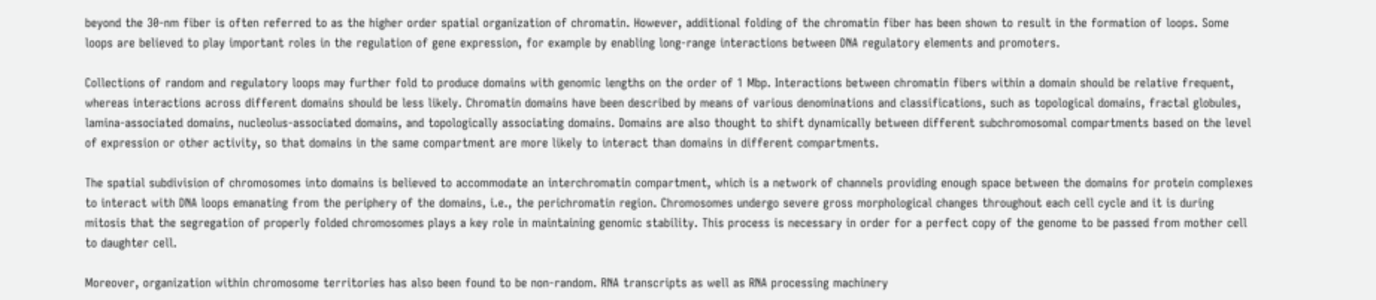beyond the 30-nm fiber is often referred to as the higher order spatial organization of chromatin. However, additional folding of the chromatin fiber has been shown to result in the formation of loops. Some loops are believed to play important roles in the regulation of gene expression, for example by enabling long-range interactions between DNA regulatory elements and promoters.

Collections of random and regulatory loops may further fold to produce domains with genomic lengths on the order of 1 Mbp. Interactions between chromatin fibers within a domain should be relative frequent, whereas interactions across different domains should be less likely. Chromatin domains have been described by means of various denominations and classifications, such as topological domains, fractal globules, lamina-associated domains, nucleolus-associated domains, and topologically associating domains. Domains are also thought to shift dynamically between different subchromosomal compartments based on the level of expression or other activity, so that domains in the same compartment are more likely to interact than domains in different compartments.

The spatial subdivision of chromosomes into domains is believed to accommodate an interchromatin compartment, which is a network of channels providing enough space between the domains for protein complexes to interact with DNA loops emanating from the periphery of the domains, i.e., the perichromatin region. Chromosomes undergo severe gross morphological changes throughout each cell cycle and it is during mitosis that the segregation of properly folded chromosomes plays a key role in maintaining genomic stability. This process is necessary in order for a perfect copy of the genome to be passed from mother cell to daughter cell.

Moreover, organization within chromosome territories has also been found to be non-random. RNA transcripts as well as RNA processing machinery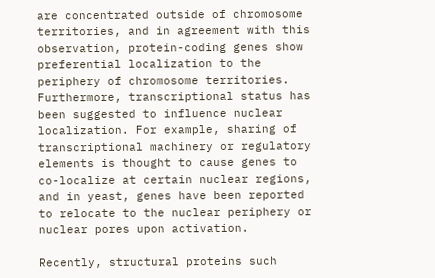are concentrated outside of chromosome territories, and in agreement with this observation, protein-coding genes show preferential localization to the periphery of chromosome territories. Furthermore, transcriptional status has been suggested to influence nuclear localization. For example, sharing of transcriptional machinery or regulatory elements is thought to cause genes to co-localize at certain nuclear regions, and in yeast, genes have been reported to relocate to the nuclear periphery or nuclear pores upon activation.

Recently, structural proteins such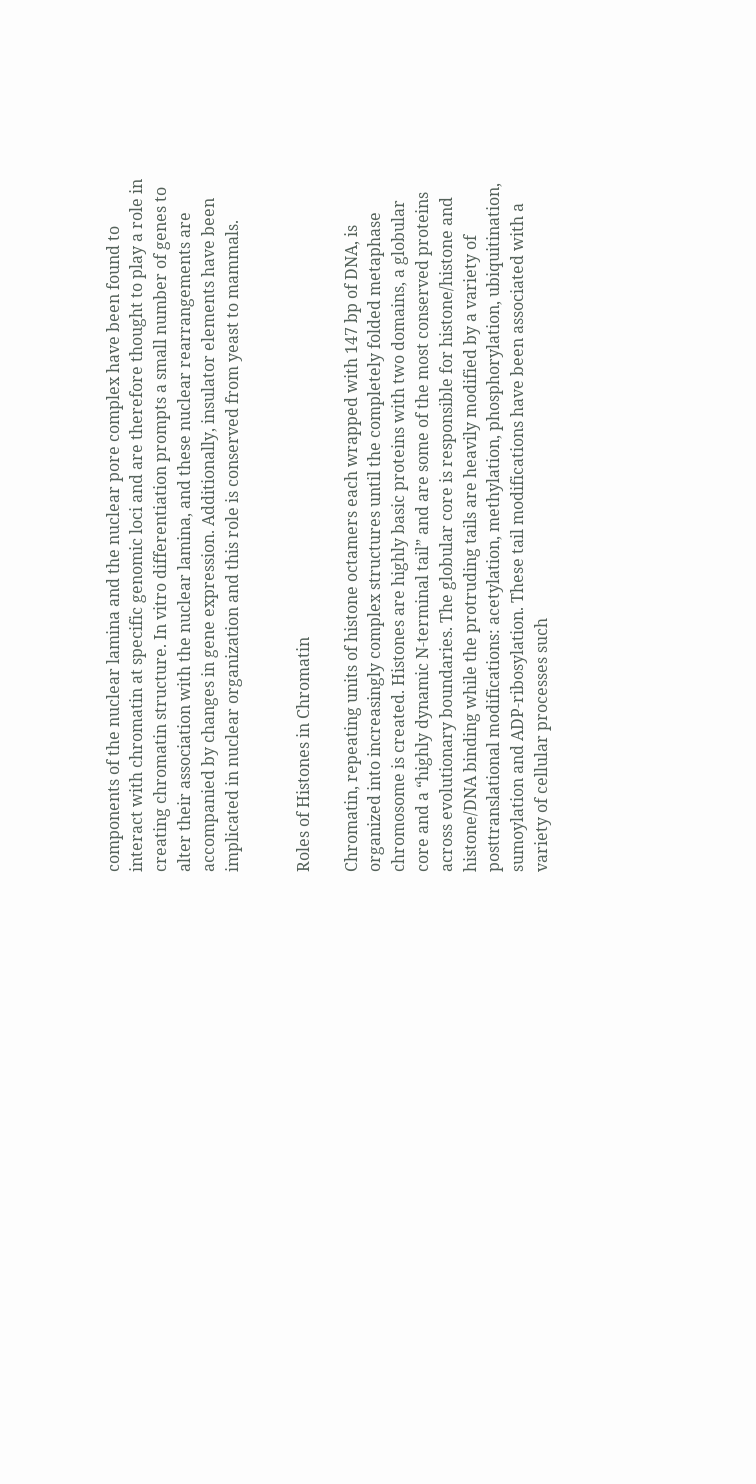components of the nuclear lamina and the nuclear pore complex have been found to interact with chromatin at specific genomic loci and are therefore thought to play a role in creating chromatin structure. In vitro differentiation prompts a small number of genes to alter their association with the nuclear lamina, and these nuclear rearrangements are accompanied by changes in gene expression. Additionally, insulator elements have been implicated in nuclear organization and this role is conserved from yeast to mammals.


Roles of Histones in Chromatin

Chromatin, repeating units of histone octamers each wrapped with 147 bp of DNA, is organized into increasingly complex structures until the completely folded metaphase chromosome is created. Histones are highly basic proteins with two domains, a globular core and a “highly dynamic N-terminal tail” and are some of the most conserved proteins across evolutionary boundaries. The globular core is responsible for histone/histone and histone/DNA binding while the protruding tails are heavily modified by a variety of posttranslational modifications: acetylation, methylation, phosphorylation, ubiquitination, sumoylation and ADP-ribosylation. These tail modifications have been associated with a variety of cellular processes such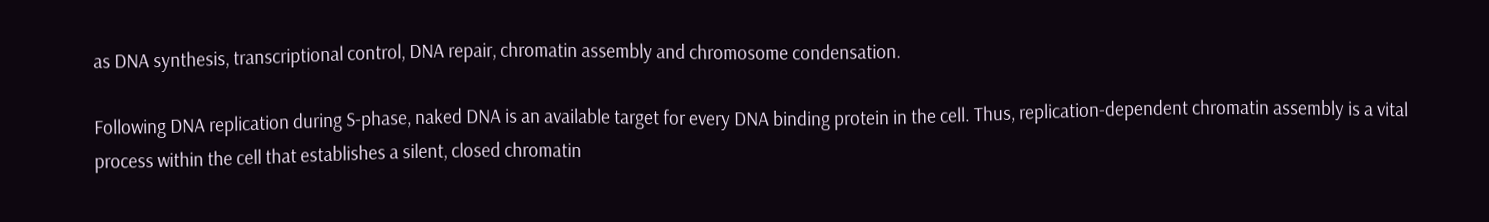as DNA synthesis, transcriptional control, DNA repair, chromatin assembly and chromosome condensation.

Following DNA replication during S-phase, naked DNA is an available target for every DNA binding protein in the cell. Thus, replication-dependent chromatin assembly is a vital process within the cell that establishes a silent, closed chromatin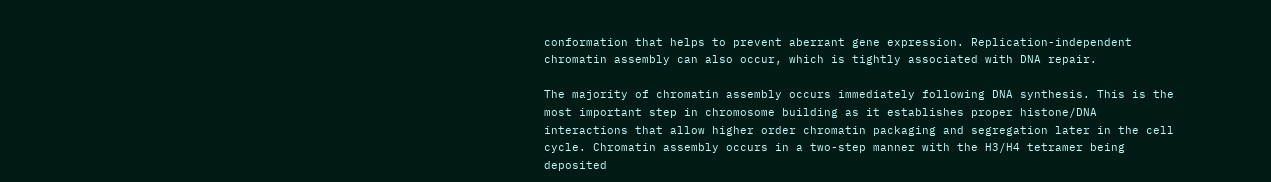conformation that helps to prevent aberrant gene expression. Replication-independent chromatin assembly can also occur, which is tightly associated with DNA repair.

The majority of chromatin assembly occurs immediately following DNA synthesis. This is the most important step in chromosome building as it establishes proper histone/DNA interactions that allow higher order chromatin packaging and segregation later in the cell cycle. Chromatin assembly occurs in a two-step manner with the H3/H4 tetramer being deposited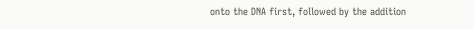onto the DNA first, followed by the addition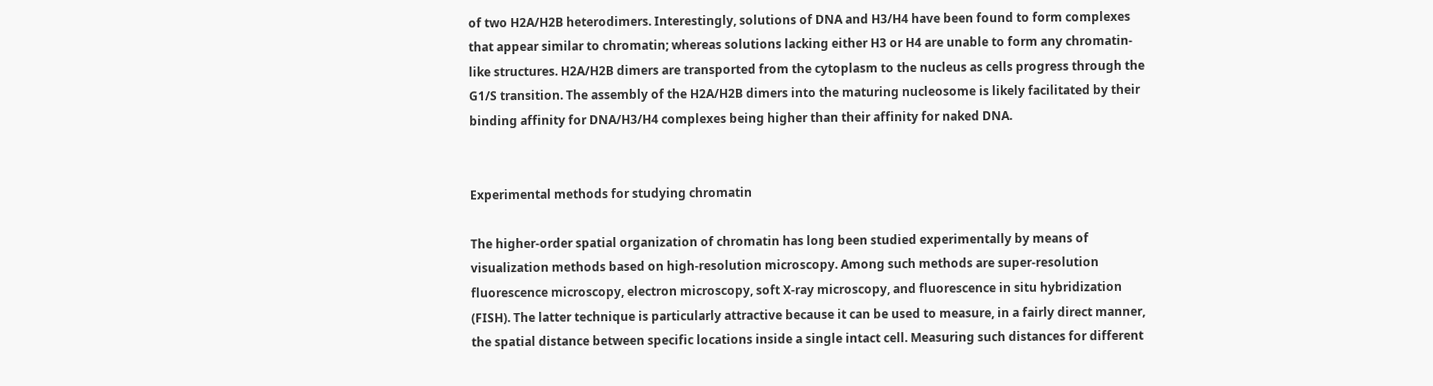of two H2A/H2B heterodimers. Interestingly, solutions of DNA and H3/H4 have been found to form complexes that appear similar to chromatin; whereas solutions lacking either H3 or H4 are unable to form any chromatin-like structures. H2A/H2B dimers are transported from the cytoplasm to the nucleus as cells progress through the G1/S transition. The assembly of the H2A/H2B dimers into the maturing nucleosome is likely facilitated by their binding affinity for DNA/H3/H4 complexes being higher than their affinity for naked DNA.


Experimental methods for studying chromatin

The higher-order spatial organization of chromatin has long been studied experimentally by means of visualization methods based on high-resolution microscopy. Among such methods are super-resolution fluorescence microscopy, electron microscopy, soft X-ray microscopy, and fluorescence in situ hybridization (FISH). The latter technique is particularly attractive because it can be used to measure, in a fairly direct manner, the spatial distance between specific locations inside a single intact cell. Measuring such distances for different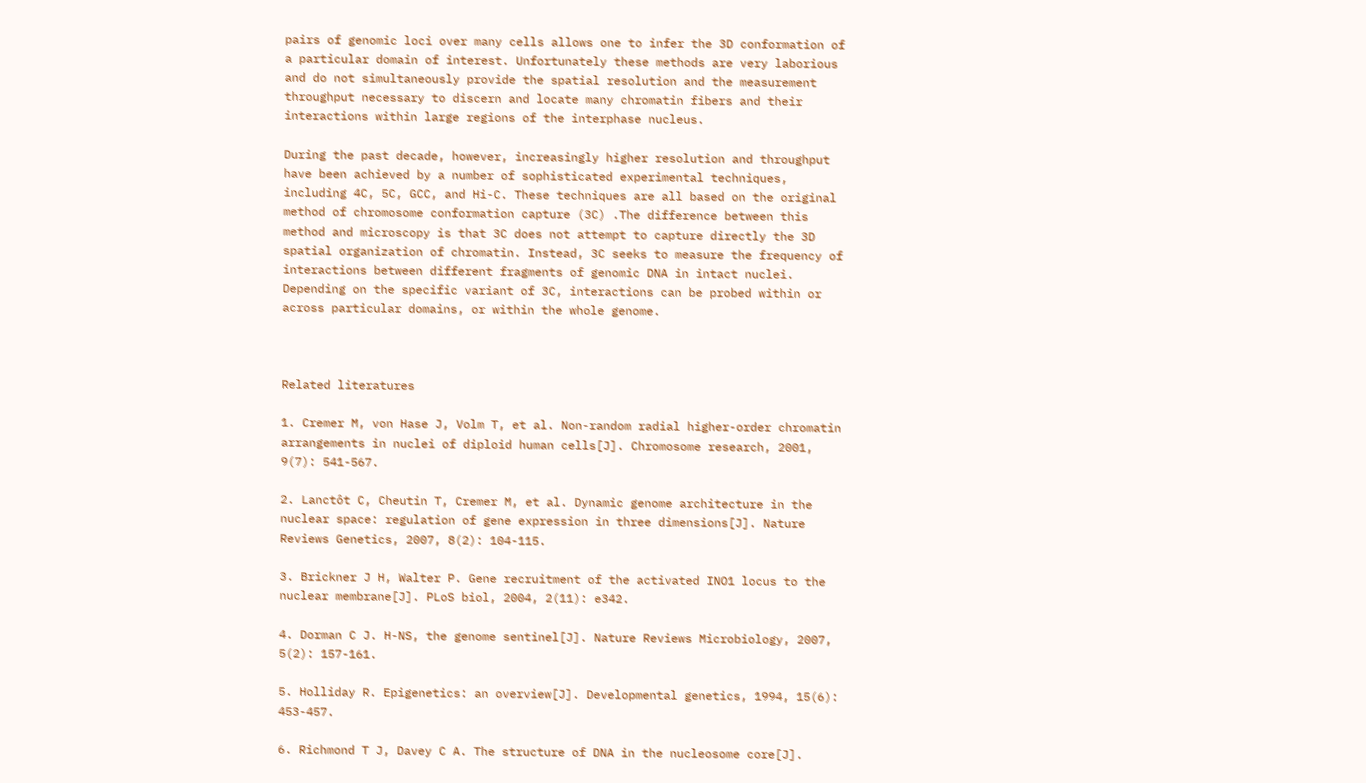pairs of genomic loci over many cells allows one to infer the 3D conformation of a particular domain of interest. Unfortunately these methods are very laborious and do not simultaneously provide the spatial resolution and the measurement throughput necessary to discern and locate many chromatin fibers and their interactions within large regions of the interphase nucleus.

During the past decade, however, increasingly higher resolution and throughput have been achieved by a number of sophisticated experimental techniques, including 4C, 5C, GCC, and Hi-C. These techniques are all based on the original method of chromosome conformation capture (3C) .The difference between this method and microscopy is that 3C does not attempt to capture directly the 3D spatial organization of chromatin. Instead, 3C seeks to measure the frequency of interactions between different fragments of genomic DNA in intact nuclei. Depending on the specific variant of 3C, interactions can be probed within or across particular domains, or within the whole genome.



Related literatures

1. Cremer M, von Hase J, Volm T, et al. Non-random radial higher-order chromatin arrangements in nuclei of diploid human cells[J]. Chromosome research, 2001, 9(7): 541-567.

2. Lanctôt C, Cheutin T, Cremer M, et al. Dynamic genome architecture in the nuclear space: regulation of gene expression in three dimensions[J]. Nature Reviews Genetics, 2007, 8(2): 104-115.

3. Brickner J H, Walter P. Gene recruitment of the activated INO1 locus to the nuclear membrane[J]. PLoS biol, 2004, 2(11): e342.

4. Dorman C J. H-NS, the genome sentinel[J]. Nature Reviews Microbiology, 2007, 5(2): 157-161.

5. Holliday R. Epigenetics: an overview[J]. Developmental genetics, 1994, 15(6): 453-457.

6. Richmond T J, Davey C A. The structure of DNA in the nucleosome core[J].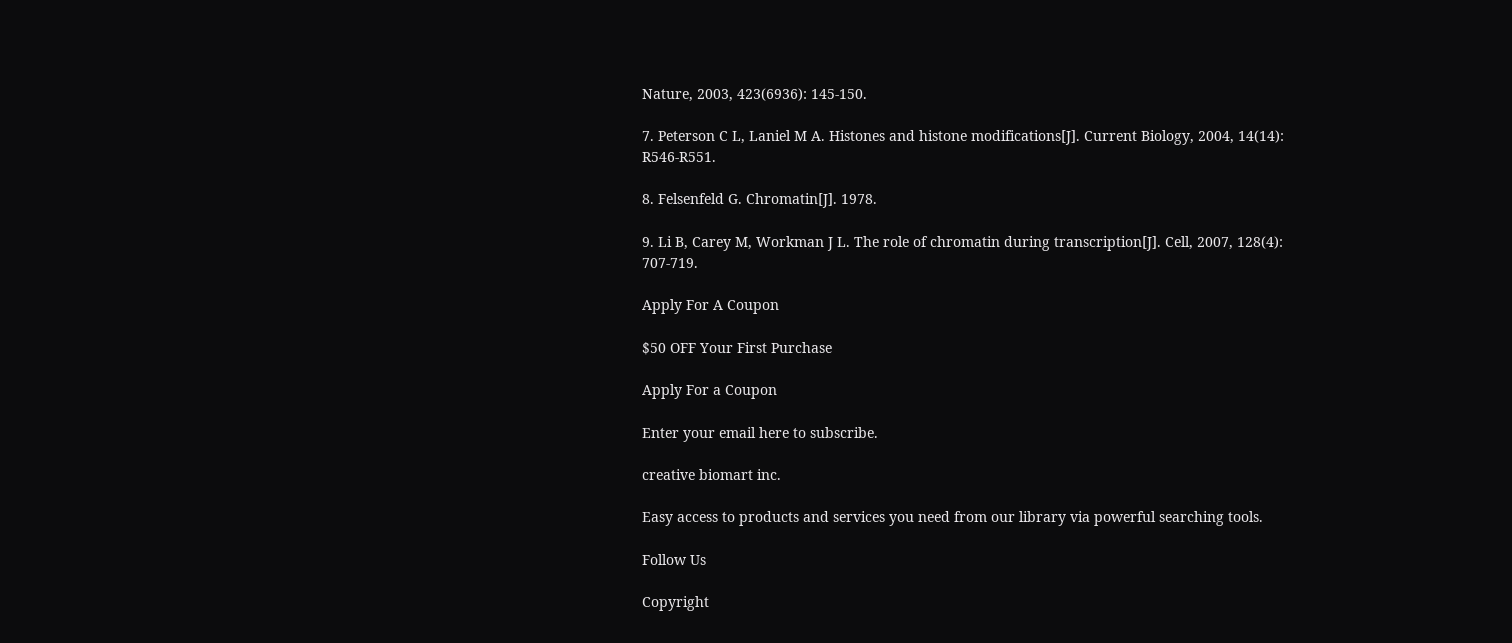Nature, 2003, 423(6936): 145-150.

7. Peterson C L, Laniel M A. Histones and histone modifications[J]. Current Biology, 2004, 14(14): R546-R551.

8. Felsenfeld G. Chromatin[J]. 1978.

9. Li B, Carey M, Workman J L. The role of chromatin during transcription[J]. Cell, 2007, 128(4): 707-719.

Apply For A Coupon

$50 OFF Your First Purchase

Apply For a Coupon

Enter your email here to subscribe.

creative biomart inc.

Easy access to products and services you need from our library via powerful searching tools.

Follow Us

Copyright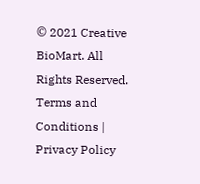© 2021 Creative BioMart. All Rights Reserved. Terms and Conditions | Privacy Policy